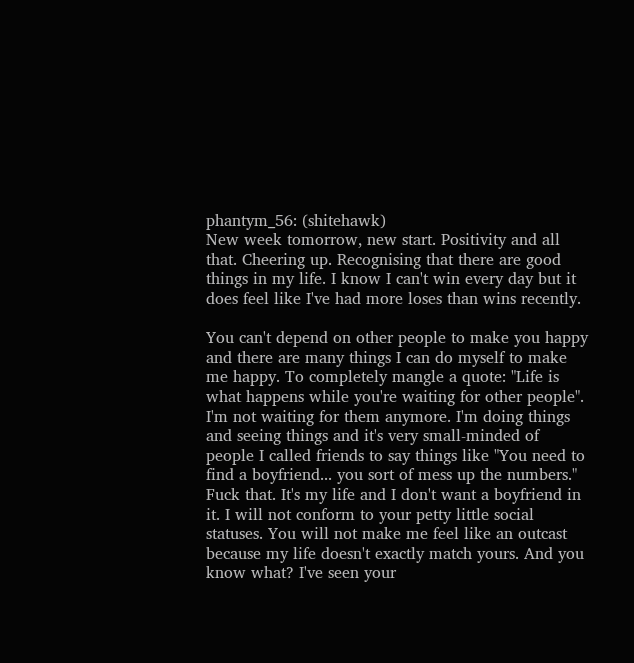phantym_56: (shitehawk)
New week tomorrow, new start. Positivity and all that. Cheering up. Recognising that there are good things in my life. I know I can't win every day but it does feel like I've had more loses than wins recently.

You can't depend on other people to make you happy and there are many things I can do myself to make me happy. To completely mangle a quote: "Life is what happens while you're waiting for other people". I'm not waiting for them anymore. I'm doing things and seeing things and it's very small-minded of people I called friends to say things like "You need to find a boyfriend... you sort of mess up the numbers." Fuck that. It's my life and I don't want a boyfriend in it. I will not conform to your petty little social statuses. You will not make me feel like an outcast because my life doesn't exactly match yours. And you know what? I've seen your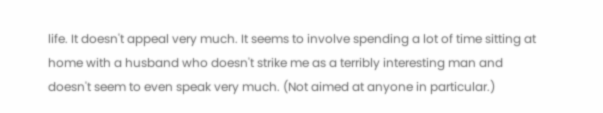life. It doesn't appeal very much. It seems to involve spending a lot of time sitting at home with a husband who doesn't strike me as a terribly interesting man and doesn't seem to even speak very much. (Not aimed at anyone in particular.)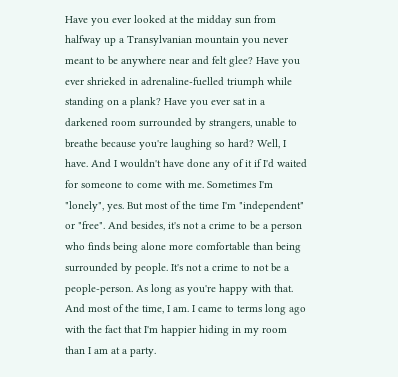Have you ever looked at the midday sun from halfway up a Transylvanian mountain you never meant to be anywhere near and felt glee? Have you ever shrieked in adrenaline-fuelled triumph while standing on a plank? Have you ever sat in a darkened room surrounded by strangers, unable to breathe because you're laughing so hard? Well, I have. And I wouldn't have done any of it if I'd waited for someone to come with me. Sometimes I'm "lonely", yes. But most of the time I'm "independent" or "free". And besides, it's not a crime to be a person who finds being alone more comfortable than being surrounded by people. It's not a crime to not be a people-person. As long as you're happy with that. And most of the time, I am. I came to terms long ago with the fact that I'm happier hiding in my room than I am at a party.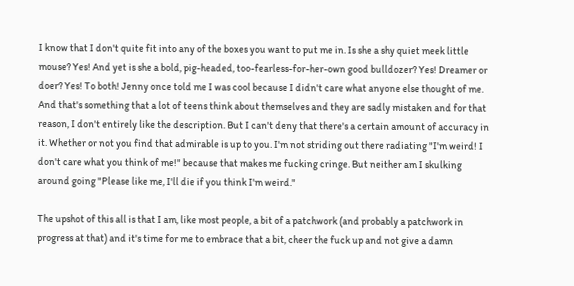I know that I don't quite fit into any of the boxes you want to put me in. Is she a shy quiet meek little mouse? Yes! And yet is she a bold, pig-headed, too-fearless-for-her-own good bulldozer? Yes! Dreamer or doer? Yes! To both! Jenny once told me I was cool because I didn't care what anyone else thought of me. And that's something that a lot of teens think about themselves and they are sadly mistaken and for that reason, I don't entirely like the description. But I can't deny that there's a certain amount of accuracy in it. Whether or not you find that admirable is up to you. I'm not striding out there radiating "I'm weird! I don't care what you think of me!" because that makes me fucking cringe. But neither am I skulking around going "Please like me, I'll die if you think I'm weird."

The upshot of this all is that I am, like most people, a bit of a patchwork (and probably a patchwork in progress at that) and it's time for me to embrace that a bit, cheer the fuck up and not give a damn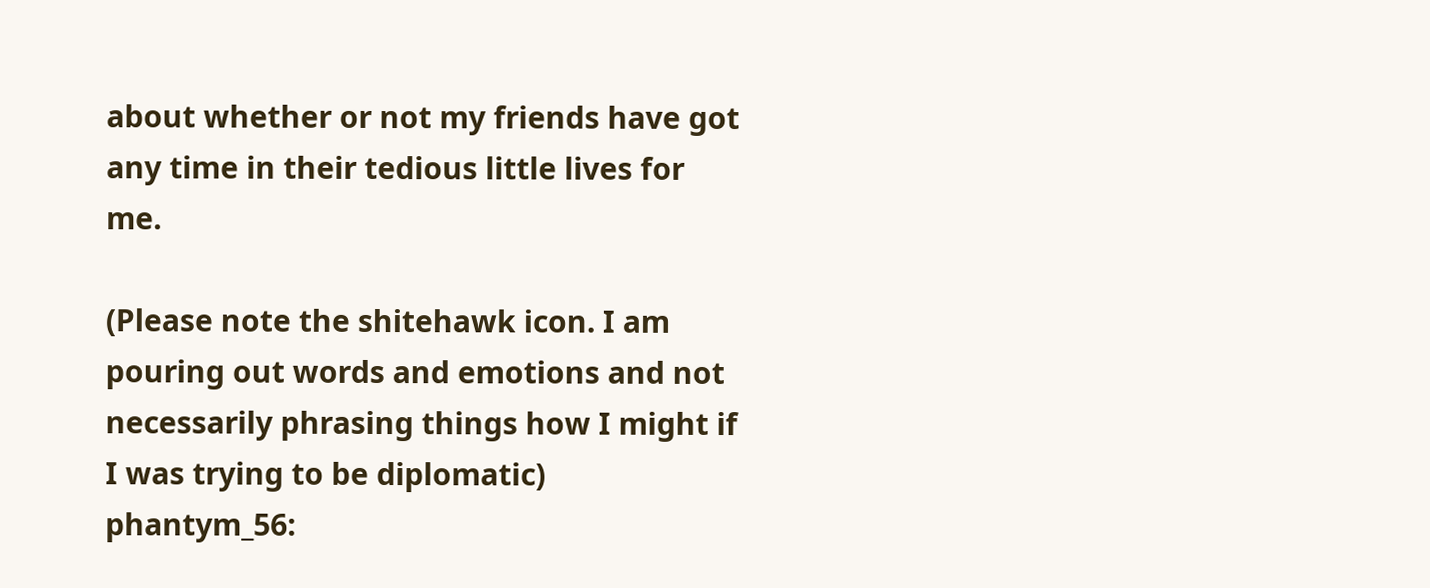about whether or not my friends have got any time in their tedious little lives for me.

(Please note the shitehawk icon. I am pouring out words and emotions and not necessarily phrasing things how I might if I was trying to be diplomatic)
phantym_56: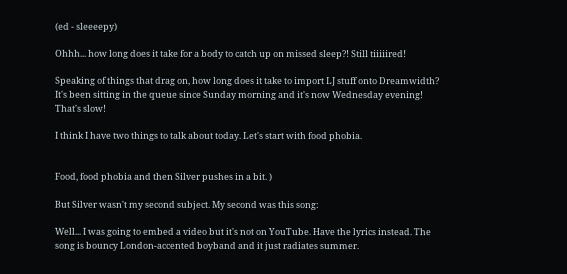(ed - sleeeepy)

Ohhh... how long does it take for a body to catch up on missed sleep?! Still tiiiiired!

Speaking of things that drag on, how long does it take to import LJ stuff onto Dreamwidth? It's been sitting in the queue since Sunday morning and it's now Wednesday evening! That's slow!

I think I have two things to talk about today. Let's start with food phobia.


Food, food phobia and then Silver pushes in a bit. )

But Silver wasn't my second subject. My second was this song:

Well... I was going to embed a video but it's not on YouTube. Have the lyrics instead. The song is bouncy London-accented boyband and it just radiates summer.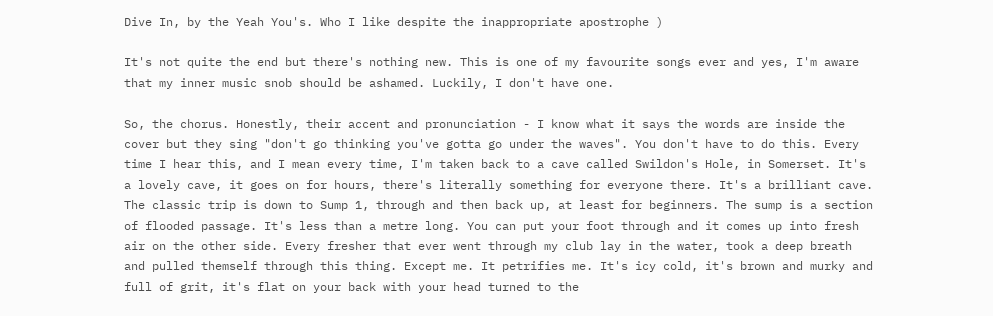Dive In, by the Yeah You's. Who I like despite the inappropriate apostrophe )

It's not quite the end but there's nothing new. This is one of my favourite songs ever and yes, I'm aware that my inner music snob should be ashamed. Luckily, I don't have one.

So, the chorus. Honestly, their accent and pronunciation - I know what it says the words are inside the cover but they sing "don't go thinking you've gotta go under the waves". You don't have to do this. Every time I hear this, and I mean every time, I'm taken back to a cave called Swildon's Hole, in Somerset. It's a lovely cave, it goes on for hours, there's literally something for everyone there. It's a brilliant cave.
The classic trip is down to Sump 1, through and then back up, at least for beginners. The sump is a section of flooded passage. It's less than a metre long. You can put your foot through and it comes up into fresh air on the other side. Every fresher that ever went through my club lay in the water, took a deep breath and pulled themself through this thing. Except me. It petrifies me. It's icy cold, it's brown and murky and full of grit, it's flat on your back with your head turned to the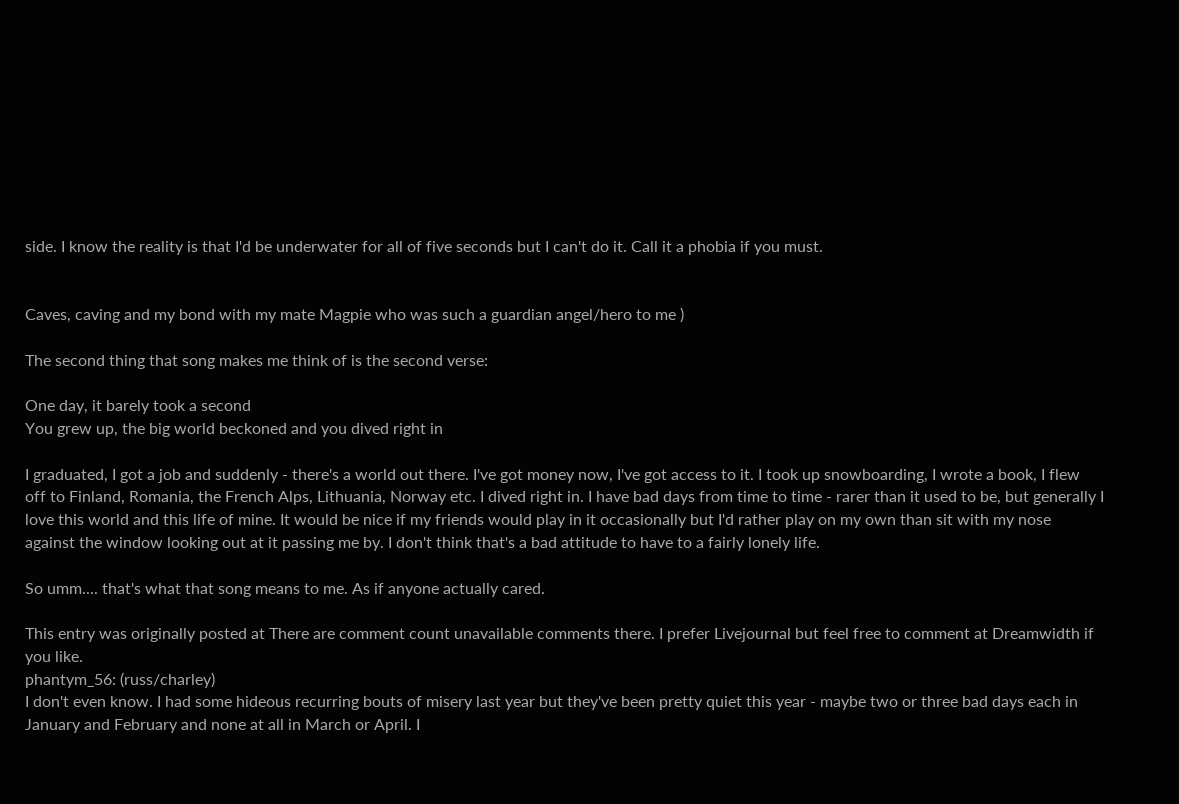side. I know the reality is that I'd be underwater for all of five seconds but I can't do it. Call it a phobia if you must.


Caves, caving and my bond with my mate Magpie who was such a guardian angel/hero to me )

The second thing that song makes me think of is the second verse:

One day, it barely took a second
You grew up, the big world beckoned and you dived right in

I graduated, I got a job and suddenly - there's a world out there. I've got money now, I've got access to it. I took up snowboarding, I wrote a book, I flew off to Finland, Romania, the French Alps, Lithuania, Norway etc. I dived right in. I have bad days from time to time - rarer than it used to be, but generally I love this world and this life of mine. It would be nice if my friends would play in it occasionally but I'd rather play on my own than sit with my nose against the window looking out at it passing me by. I don't think that's a bad attitude to have to a fairly lonely life.

So umm.... that's what that song means to me. As if anyone actually cared.

This entry was originally posted at There are comment count unavailable comments there. I prefer Livejournal but feel free to comment at Dreamwidth if you like.
phantym_56: (russ/charley)
I don't even know. I had some hideous recurring bouts of misery last year but they've been pretty quiet this year - maybe two or three bad days each in January and February and none at all in March or April. I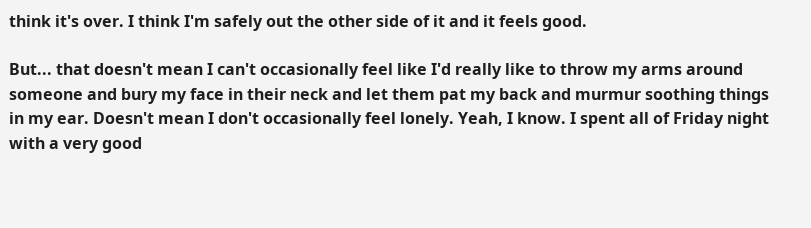think it's over. I think I'm safely out the other side of it and it feels good.

But... that doesn't mean I can't occasionally feel like I'd really like to throw my arms around someone and bury my face in their neck and let them pat my back and murmur soothing things in my ear. Doesn't mean I don't occasionally feel lonely. Yeah, I know. I spent all of Friday night with a very good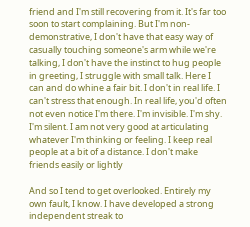friend and I'm still recovering from it. It's far too soon to start complaining. But I'm non-demonstrative, I don't have that easy way of casually touching someone's arm while we're talking, I don't have the instinct to hug people in greeting, I struggle with small talk. Here I can and do whine a fair bit. I don't in real life. I can't stress that enough. In real life, you'd often not even notice I'm there. I'm invisible. I'm shy. I'm silent. I am not very good at articulating whatever I'm thinking or feeling. I keep real people at a bit of a distance. I don't make friends easily or lightly

And so I tend to get overlooked. Entirely my own fault, I know. I have developed a strong independent streak to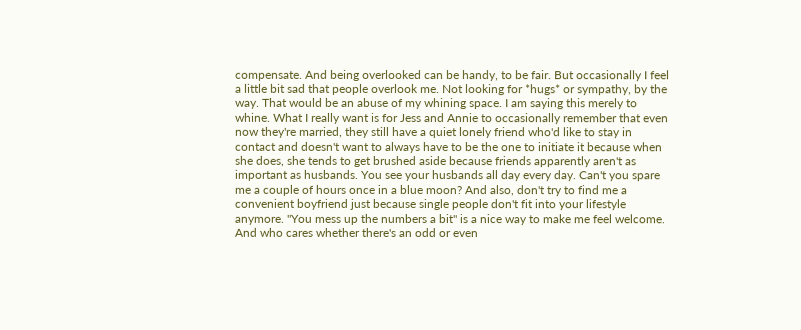compensate. And being overlooked can be handy, to be fair. But occasionally I feel a little bit sad that people overlook me. Not looking for *hugs* or sympathy, by the way. That would be an abuse of my whining space. I am saying this merely to whine. What I really want is for Jess and Annie to occasionally remember that even now they're married, they still have a quiet lonely friend who'd like to stay in contact and doesn't want to always have to be the one to initiate it because when she does, she tends to get brushed aside because friends apparently aren't as important as husbands. You see your husbands all day every day. Can't you spare me a couple of hours once in a blue moon? And also, don't try to find me a convenient boyfriend just because single people don't fit into your lifestyle anymore. "You mess up the numbers a bit" is a nice way to make me feel welcome. And who cares whether there's an odd or even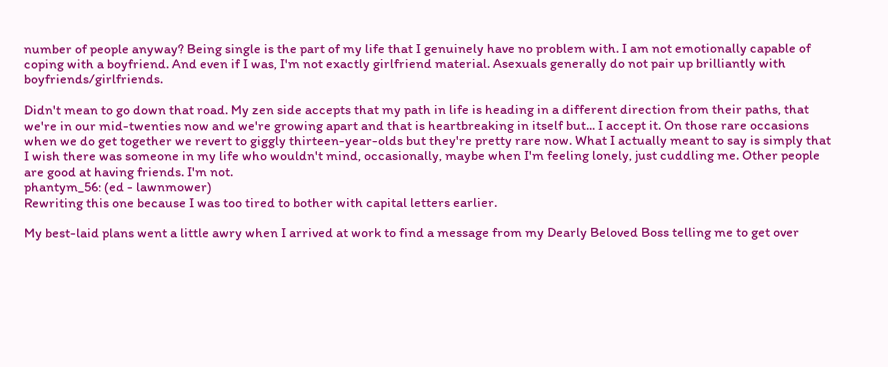number of people anyway? Being single is the part of my life that I genuinely have no problem with. I am not emotionally capable of coping with a boyfriend. And even if I was, I'm not exactly girlfriend material. Asexuals generally do not pair up brilliantly with boyfriends/girlfriends.

Didn't mean to go down that road. My zen side accepts that my path in life is heading in a different direction from their paths, that we're in our mid-twenties now and we're growing apart and that is heartbreaking in itself but... I accept it. On those rare occasions when we do get together we revert to giggly thirteen-year-olds but they're pretty rare now. What I actually meant to say is simply that I wish there was someone in my life who wouldn't mind, occasionally, maybe when I'm feeling lonely, just cuddling me. Other people are good at having friends. I'm not.
phantym_56: (ed - lawnmower)
Rewriting this one because I was too tired to bother with capital letters earlier.

My best-laid plans went a little awry when I arrived at work to find a message from my Dearly Beloved Boss telling me to get over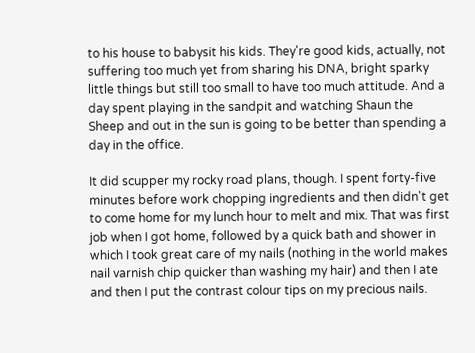to his house to babysit his kids. They're good kids, actually, not suffering too much yet from sharing his DNA, bright sparky little things but still too small to have too much attitude. And a day spent playing in the sandpit and watching Shaun the Sheep and out in the sun is going to be better than spending a day in the office.

It did scupper my rocky road plans, though. I spent forty-five minutes before work chopping ingredients and then didn't get to come home for my lunch hour to melt and mix. That was first job when I got home, followed by a quick bath and shower in which I took great care of my nails (nothing in the world makes nail varnish chip quicker than washing my hair) and then I ate and then I put the contrast colour tips on my precious nails.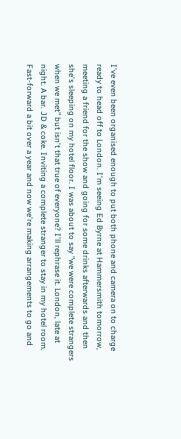I've even been organised enough to put both phone and camera on to charge ready to head off to London. I'm seeing Ed Byrne at Hammersmith tomorrow, meeting a friend for the show and going for some drinks afterwards and then she's sleeping on my hotel floor. I was about to say "we were complete strangers when we met" but isn't that true of everyone? I'll rephrase it. London, late at night. A bar. JD & coke. Inviting a complete stranger to stay in my hotel room. Fast-forward a bit over a year and now we're making arrangements to go and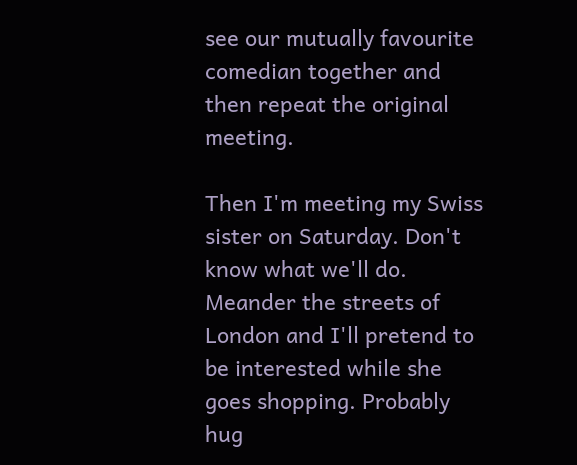see our mutually favourite comedian together and then repeat the original meeting.

Then I'm meeting my Swiss sister on Saturday. Don't know what we'll do. Meander the streets of London and I'll pretend to be interested while she goes shopping. Probably hug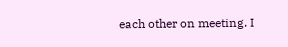each other on meeting. I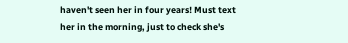haven't seen her in four years! Must text her in the morning, just to check she's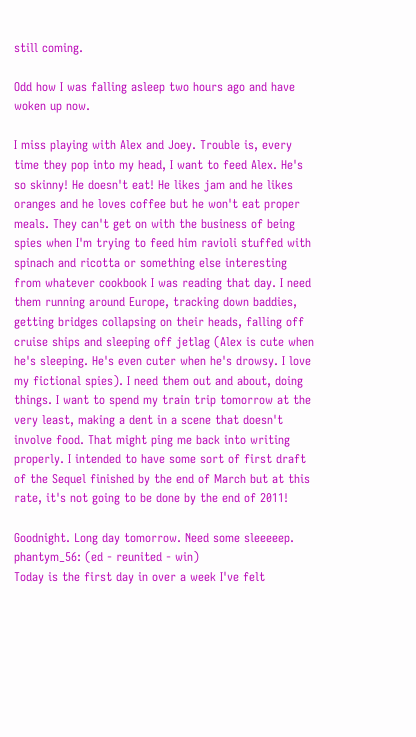still coming.

Odd how I was falling asleep two hours ago and have woken up now.

I miss playing with Alex and Joey. Trouble is, every time they pop into my head, I want to feed Alex. He's so skinny! He doesn't eat! He likes jam and he likes oranges and he loves coffee but he won't eat proper meals. They can't get on with the business of being spies when I'm trying to feed him ravioli stuffed with spinach and ricotta or something else interesting from whatever cookbook I was reading that day. I need them running around Europe, tracking down baddies, getting bridges collapsing on their heads, falling off cruise ships and sleeping off jetlag (Alex is cute when he's sleeping. He's even cuter when he's drowsy. I love my fictional spies). I need them out and about, doing things. I want to spend my train trip tomorrow at the very least, making a dent in a scene that doesn't involve food. That might ping me back into writing properly. I intended to have some sort of first draft of the Sequel finished by the end of March but at this rate, it's not going to be done by the end of 2011!

Goodnight. Long day tomorrow. Need some sleeeeep.
phantym_56: (ed - reunited - win)
Today is the first day in over a week I've felt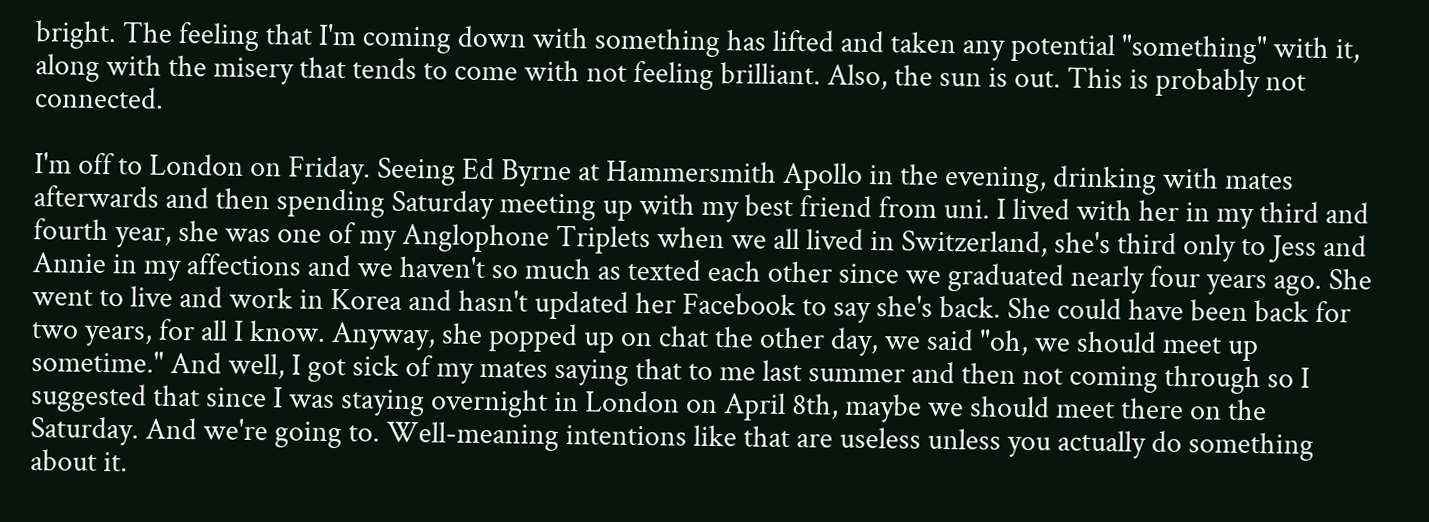bright. The feeling that I'm coming down with something has lifted and taken any potential "something" with it, along with the misery that tends to come with not feeling brilliant. Also, the sun is out. This is probably not connected.

I'm off to London on Friday. Seeing Ed Byrne at Hammersmith Apollo in the evening, drinking with mates afterwards and then spending Saturday meeting up with my best friend from uni. I lived with her in my third and fourth year, she was one of my Anglophone Triplets when we all lived in Switzerland, she's third only to Jess and Annie in my affections and we haven't so much as texted each other since we graduated nearly four years ago. She went to live and work in Korea and hasn't updated her Facebook to say she's back. She could have been back for two years, for all I know. Anyway, she popped up on chat the other day, we said "oh, we should meet up sometime." And well, I got sick of my mates saying that to me last summer and then not coming through so I suggested that since I was staying overnight in London on April 8th, maybe we should meet there on the Saturday. And we're going to. Well-meaning intentions like that are useless unless you actually do something about it.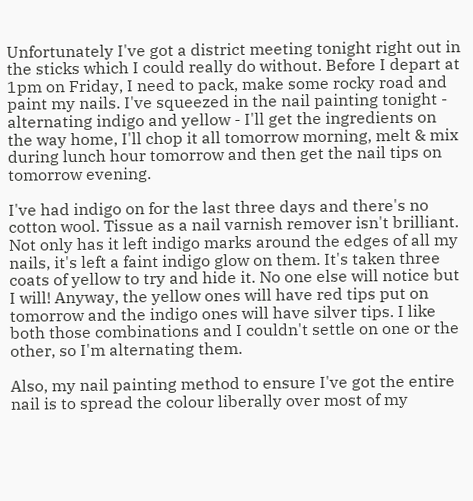Unfortunately I've got a district meeting tonight right out in the sticks which I could really do without. Before I depart at 1pm on Friday, I need to pack, make some rocky road and paint my nails. I've squeezed in the nail painting tonight - alternating indigo and yellow - I'll get the ingredients on the way home, I'll chop it all tomorrow morning, melt & mix during lunch hour tomorrow and then get the nail tips on tomorrow evening.

I've had indigo on for the last three days and there's no cotton wool. Tissue as a nail varnish remover isn't brilliant. Not only has it left indigo marks around the edges of all my nails, it's left a faint indigo glow on them. It's taken three coats of yellow to try and hide it. No one else will notice but I will! Anyway, the yellow ones will have red tips put on tomorrow and the indigo ones will have silver tips. I like both those combinations and I couldn't settle on one or the other, so I'm alternating them.

Also, my nail painting method to ensure I've got the entire nail is to spread the colour liberally over most of my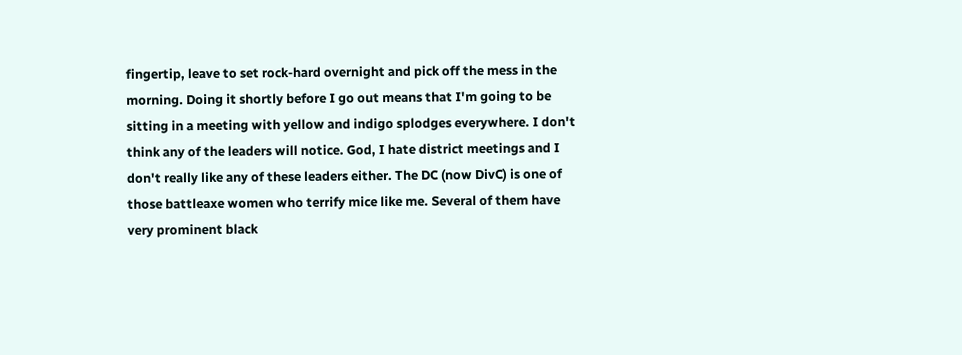fingertip, leave to set rock-hard overnight and pick off the mess in the morning. Doing it shortly before I go out means that I'm going to be sitting in a meeting with yellow and indigo splodges everywhere. I don't think any of the leaders will notice. God, I hate district meetings and I don't really like any of these leaders either. The DC (now DivC) is one of those battleaxe women who terrify mice like me. Several of them have very prominent black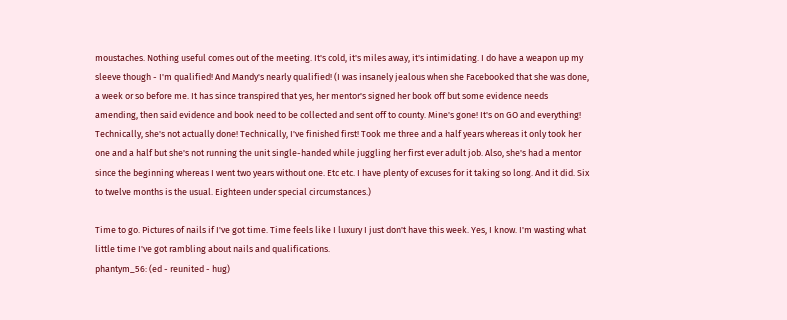moustaches. Nothing useful comes out of the meeting. It's cold, it's miles away, it's intimidating. I do have a weapon up my sleeve though - I'm qualified! And Mandy's nearly qualified! (I was insanely jealous when she Facebooked that she was done, a week or so before me. It has since transpired that yes, her mentor's signed her book off but some evidence needs amending, then said evidence and book need to be collected and sent off to county. Mine's gone! It's on GO and everything! Technically, she's not actually done! Technically, I've finished first! Took me three and a half years whereas it only took her one and a half but she's not running the unit single-handed while juggling her first ever adult job. Also, she's had a mentor since the beginning whereas I went two years without one. Etc etc. I have plenty of excuses for it taking so long. And it did. Six to twelve months is the usual. Eighteen under special circumstances.)

Time to go. Pictures of nails if I've got time. Time feels like I luxury I just don't have this week. Yes, I know. I'm wasting what little time I've got rambling about nails and qualifications.
phantym_56: (ed - reunited - hug)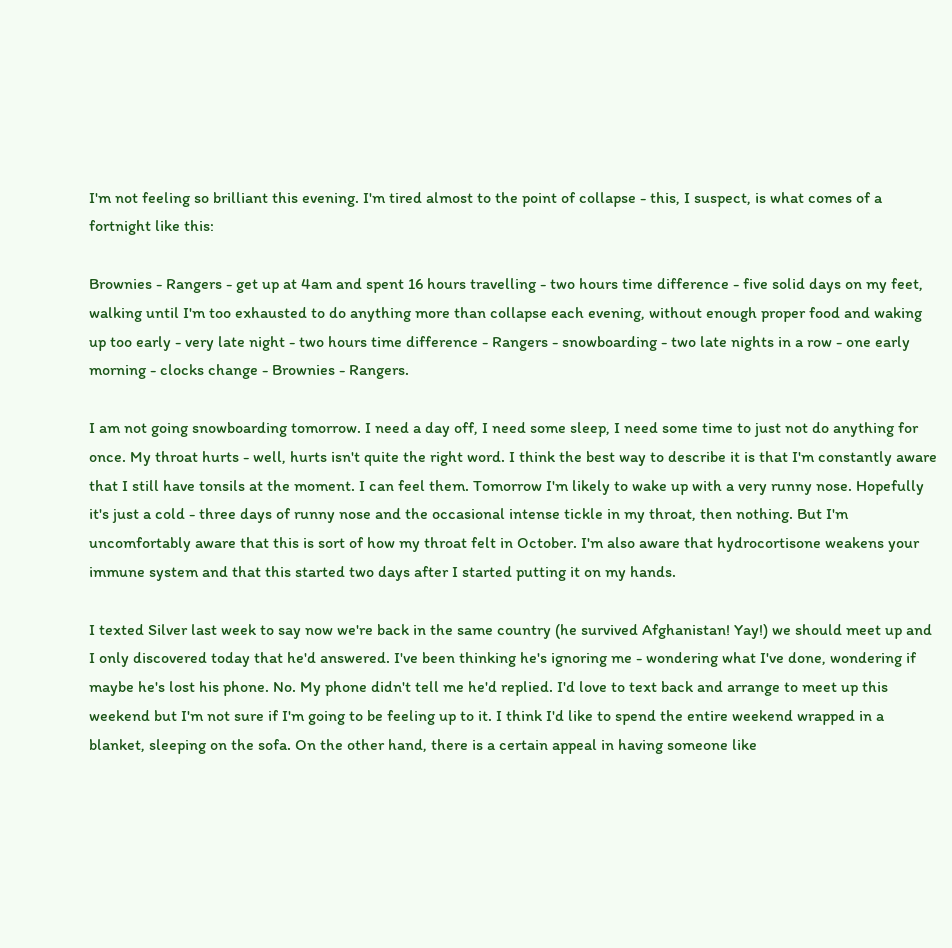I'm not feeling so brilliant this evening. I'm tired almost to the point of collapse - this, I suspect, is what comes of a fortnight like this:

Brownies - Rangers - get up at 4am and spent 16 hours travelling - two hours time difference - five solid days on my feet, walking until I'm too exhausted to do anything more than collapse each evening, without enough proper food and waking up too early - very late night - two hours time difference - Rangers - snowboarding - two late nights in a row - one early morning - clocks change - Brownies - Rangers.

I am not going snowboarding tomorrow. I need a day off, I need some sleep, I need some time to just not do anything for once. My throat hurts - well, hurts isn't quite the right word. I think the best way to describe it is that I'm constantly aware that I still have tonsils at the moment. I can feel them. Tomorrow I'm likely to wake up with a very runny nose. Hopefully it's just a cold - three days of runny nose and the occasional intense tickle in my throat, then nothing. But I'm uncomfortably aware that this is sort of how my throat felt in October. I'm also aware that hydrocortisone weakens your immune system and that this started two days after I started putting it on my hands.

I texted Silver last week to say now we're back in the same country (he survived Afghanistan! Yay!) we should meet up and I only discovered today that he'd answered. I've been thinking he's ignoring me - wondering what I've done, wondering if maybe he's lost his phone. No. My phone didn't tell me he'd replied. I'd love to text back and arrange to meet up this weekend but I'm not sure if I'm going to be feeling up to it. I think I'd like to spend the entire weekend wrapped in a blanket, sleeping on the sofa. On the other hand, there is a certain appeal in having someone like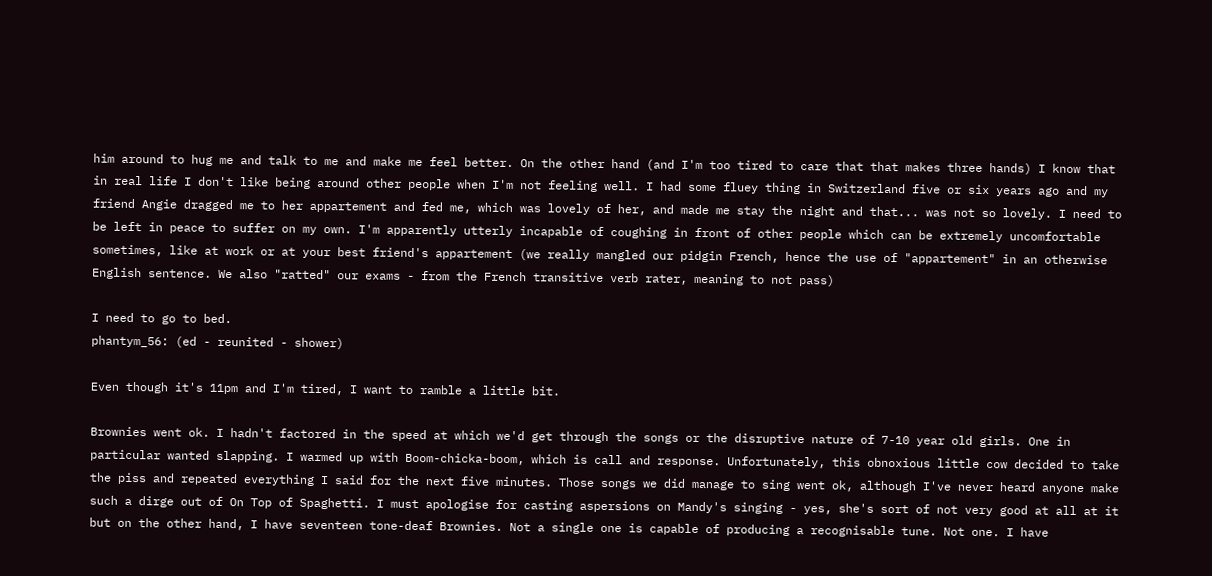him around to hug me and talk to me and make me feel better. On the other hand (and I'm too tired to care that that makes three hands) I know that in real life I don't like being around other people when I'm not feeling well. I had some fluey thing in Switzerland five or six years ago and my friend Angie dragged me to her appartement and fed me, which was lovely of her, and made me stay the night and that... was not so lovely. I need to be left in peace to suffer on my own. I'm apparently utterly incapable of coughing in front of other people which can be extremely uncomfortable sometimes, like at work or at your best friend's appartement (we really mangled our pidgin French, hence the use of "appartement" in an otherwise English sentence. We also "ratted" our exams - from the French transitive verb rater, meaning to not pass)

I need to go to bed.
phantym_56: (ed - reunited - shower)

Even though it's 11pm and I'm tired, I want to ramble a little bit.

Brownies went ok. I hadn't factored in the speed at which we'd get through the songs or the disruptive nature of 7-10 year old girls. One in particular wanted slapping. I warmed up with Boom-chicka-boom, which is call and response. Unfortunately, this obnoxious little cow decided to take the piss and repeated everything I said for the next five minutes. Those songs we did manage to sing went ok, although I've never heard anyone make such a dirge out of On Top of Spaghetti. I must apologise for casting aspersions on Mandy's singing - yes, she's sort of not very good at all at it but on the other hand, I have seventeen tone-deaf Brownies. Not a single one is capable of producing a recognisable tune. Not one. I have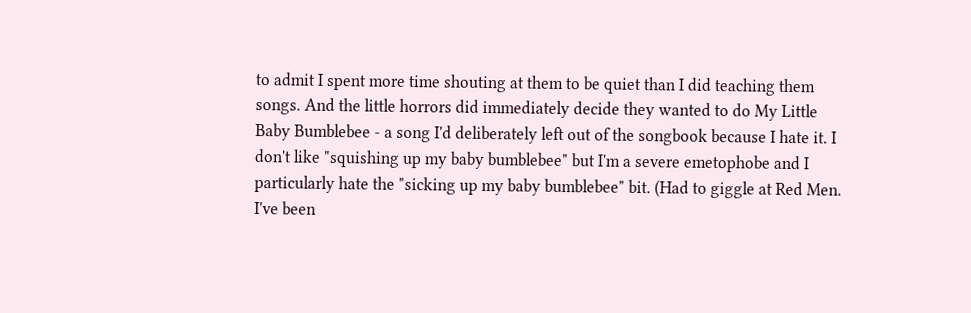to admit I spent more time shouting at them to be quiet than I did teaching them songs. And the little horrors did immediately decide they wanted to do My Little Baby Bumblebee - a song I'd deliberately left out of the songbook because I hate it. I don't like "squishing up my baby bumblebee" but I'm a severe emetophobe and I particularly hate the "sicking up my baby bumblebee" bit. (Had to giggle at Red Men. I've been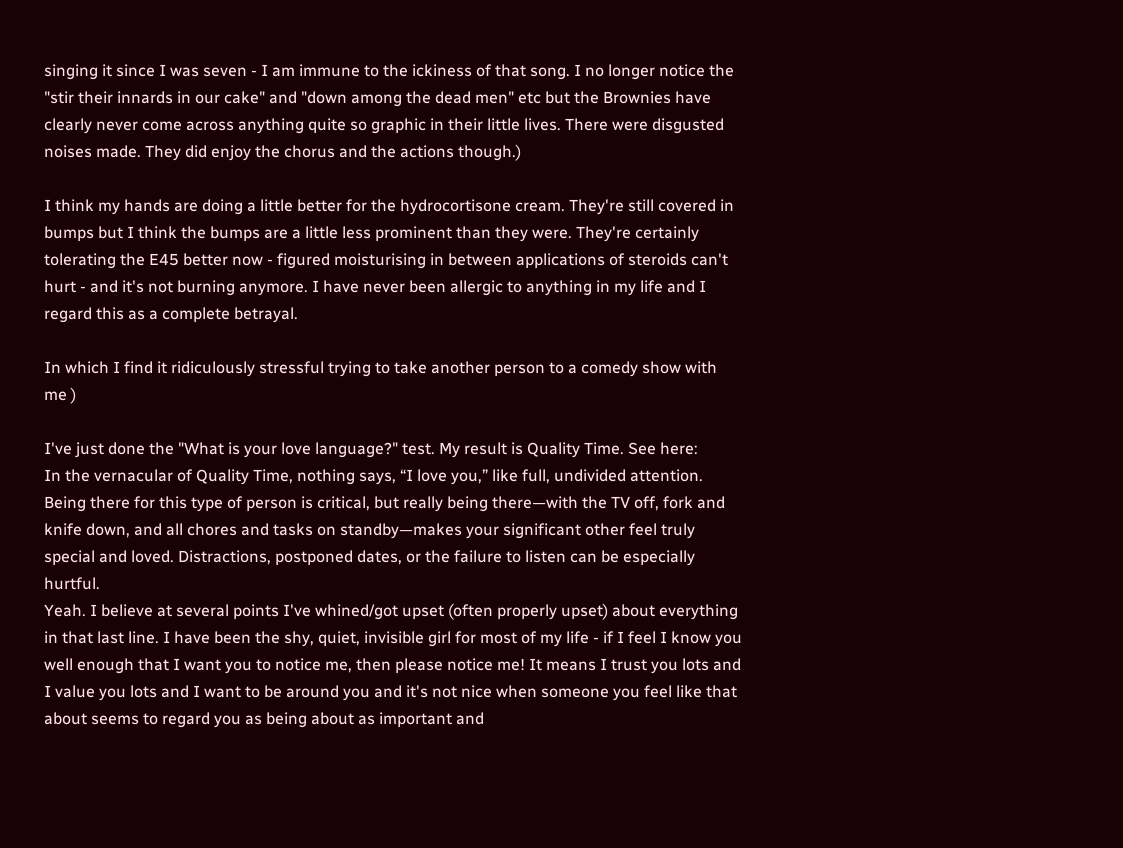singing it since I was seven - I am immune to the ickiness of that song. I no longer notice the "stir their innards in our cake" and "down among the dead men" etc but the Brownies have clearly never come across anything quite so graphic in their little lives. There were disgusted noises made. They did enjoy the chorus and the actions though.)

I think my hands are doing a little better for the hydrocortisone cream. They're still covered in bumps but I think the bumps are a little less prominent than they were. They're certainly tolerating the E45 better now - figured moisturising in between applications of steroids can't hurt - and it's not burning anymore. I have never been allergic to anything in my life and I regard this as a complete betrayal.

In which I find it ridiculously stressful trying to take another person to a comedy show with me )

I've just done the "What is your love language?" test. My result is Quality Time. See here:
In the vernacular of Quality Time, nothing says, “I love you,” like full, undivided attention. Being there for this type of person is critical, but really being there—with the TV off, fork and knife down, and all chores and tasks on standby—makes your significant other feel truly special and loved. Distractions, postponed dates, or the failure to listen can be especially hurtful.
Yeah. I believe at several points I've whined/got upset (often properly upset) about everything in that last line. I have been the shy, quiet, invisible girl for most of my life - if I feel I know you well enough that I want you to notice me, then please notice me! It means I trust you lots and I value you lots and I want to be around you and it's not nice when someone you feel like that about seems to regard you as being about as important and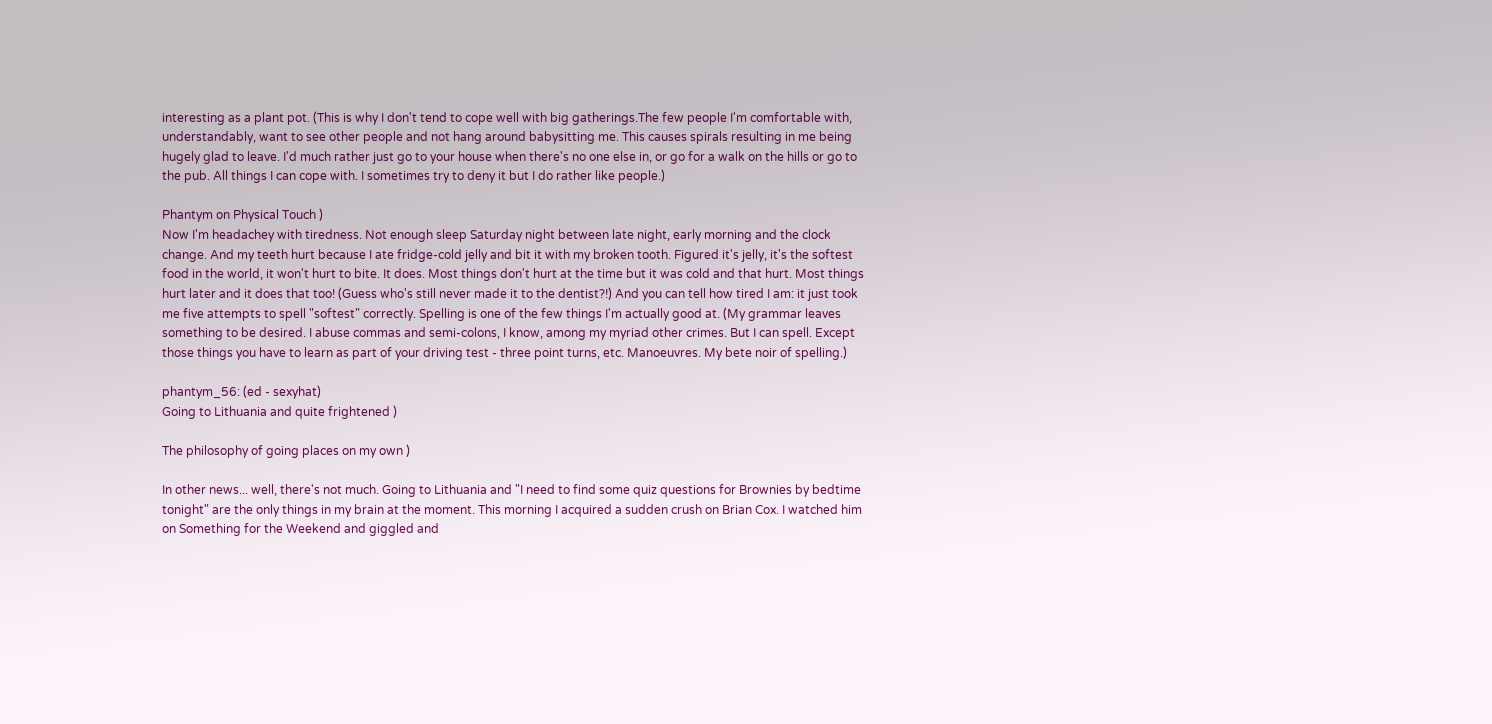interesting as a plant pot. (This is why I don't tend to cope well with big gatherings.The few people I'm comfortable with, understandably, want to see other people and not hang around babysitting me. This causes spirals resulting in me being hugely glad to leave. I'd much rather just go to your house when there's no one else in, or go for a walk on the hills or go to the pub. All things I can cope with. I sometimes try to deny it but I do rather like people.)

Phantym on Physical Touch )
Now I'm headachey with tiredness. Not enough sleep Saturday night between late night, early morning and the clock change. And my teeth hurt because I ate fridge-cold jelly and bit it with my broken tooth. Figured it's jelly, it's the softest food in the world, it won't hurt to bite. It does. Most things don't hurt at the time but it was cold and that hurt. Most things hurt later and it does that too! (Guess who's still never made it to the dentist?!) And you can tell how tired I am: it just took me five attempts to spell "softest" correctly. Spelling is one of the few things I'm actually good at. (My grammar leaves something to be desired. I abuse commas and semi-colons, I know, among my myriad other crimes. But I can spell. Except those things you have to learn as part of your driving test - three point turns, etc. Manoeuvres. My bete noir of spelling.)

phantym_56: (ed - sexyhat)
Going to Lithuania and quite frightened )

The philosophy of going places on my own )

In other news... well, there's not much. Going to Lithuania and "I need to find some quiz questions for Brownies by bedtime tonight" are the only things in my brain at the moment. This morning I acquired a sudden crush on Brian Cox. I watched him on Something for the Weekend and giggled and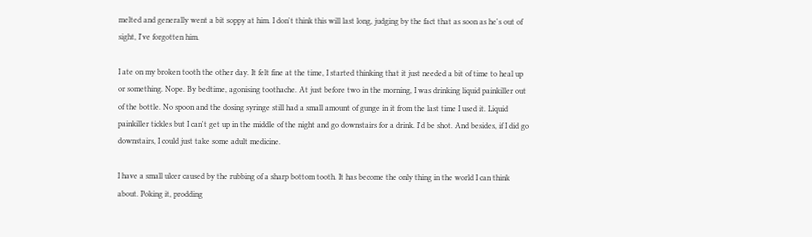melted and generally went a bit soppy at him. I don't think this will last long, judging by the fact that as soon as he's out of sight, I've forgotten him.

I ate on my broken tooth the other day. It felt fine at the time, I started thinking that it just needed a bit of time to heal up or something. Nope. By bedtime, agonising toothache. At just before two in the morning, I was drinking liquid painkiller out of the bottle. No spoon and the dosing syringe still had a small amount of gunge in it from the last time I used it. Liquid painkiller tickles but I can't get up in the middle of the night and go downstairs for a drink. I'd be shot. And besides, if I did go downstairs, I could just take some adult medicine.

I have a small ulcer caused by the rubbing of a sharp bottom tooth. It has become the only thing in the world I can think about. Poking it, prodding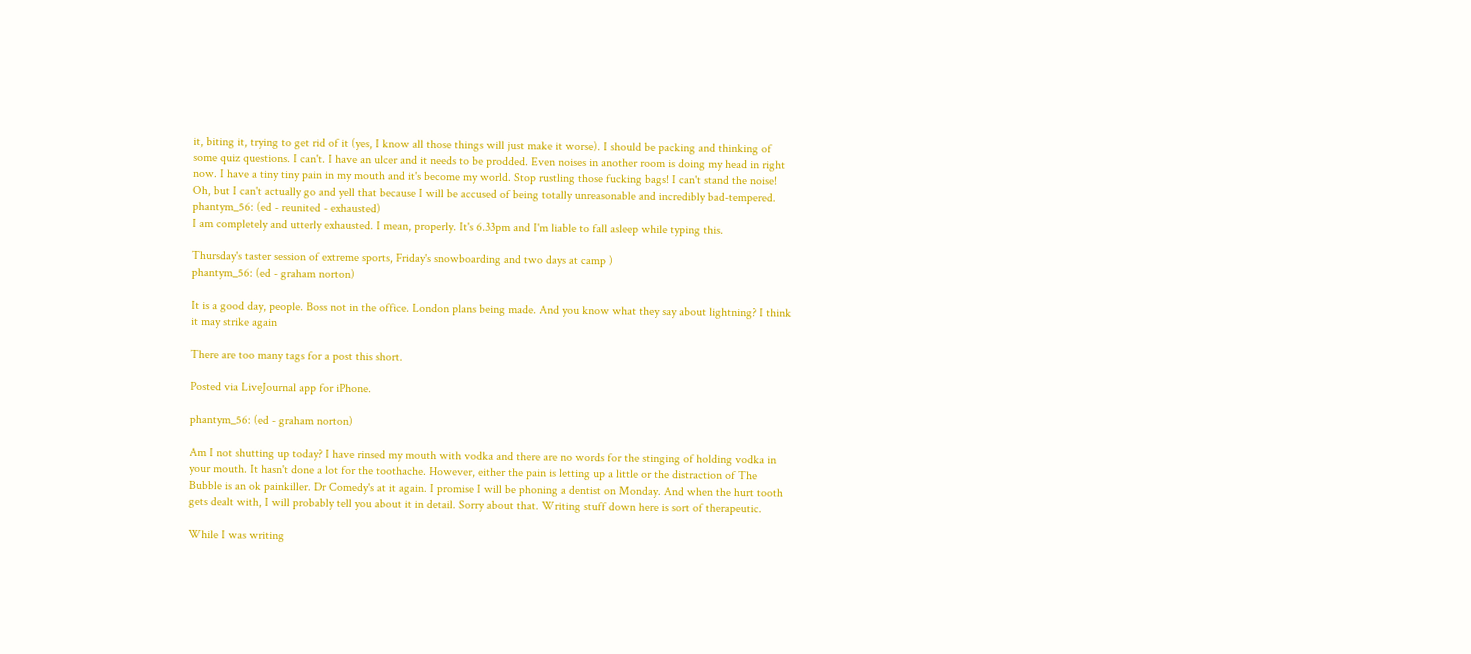it, biting it, trying to get rid of it (yes, I know all those things will just make it worse). I should be packing and thinking of some quiz questions. I can't. I have an ulcer and it needs to be prodded. Even noises in another room is doing my head in right now. I have a tiny tiny pain in my mouth and it's become my world. Stop rustling those fucking bags! I can't stand the noise! Oh, but I can't actually go and yell that because I will be accused of being totally unreasonable and incredibly bad-tempered.
phantym_56: (ed - reunited - exhausted)
I am completely and utterly exhausted. I mean, properly. It's 6.33pm and I'm liable to fall asleep while typing this.

Thursday's taster session of extreme sports, Friday's snowboarding and two days at camp )
phantym_56: (ed - graham norton)

It is a good day, people. Boss not in the office. London plans being made. And you know what they say about lightning? I think it may strike again

There are too many tags for a post this short.

Posted via LiveJournal app for iPhone.

phantym_56: (ed - graham norton)

Am I not shutting up today? I have rinsed my mouth with vodka and there are no words for the stinging of holding vodka in your mouth. It hasn't done a lot for the toothache. However, either the pain is letting up a little or the distraction of The Bubble is an ok painkiller. Dr Comedy's at it again. I promise I will be phoning a dentist on Monday. And when the hurt tooth gets dealt with, I will probably tell you about it in detail. Sorry about that. Writing stuff down here is sort of therapeutic.

While I was writing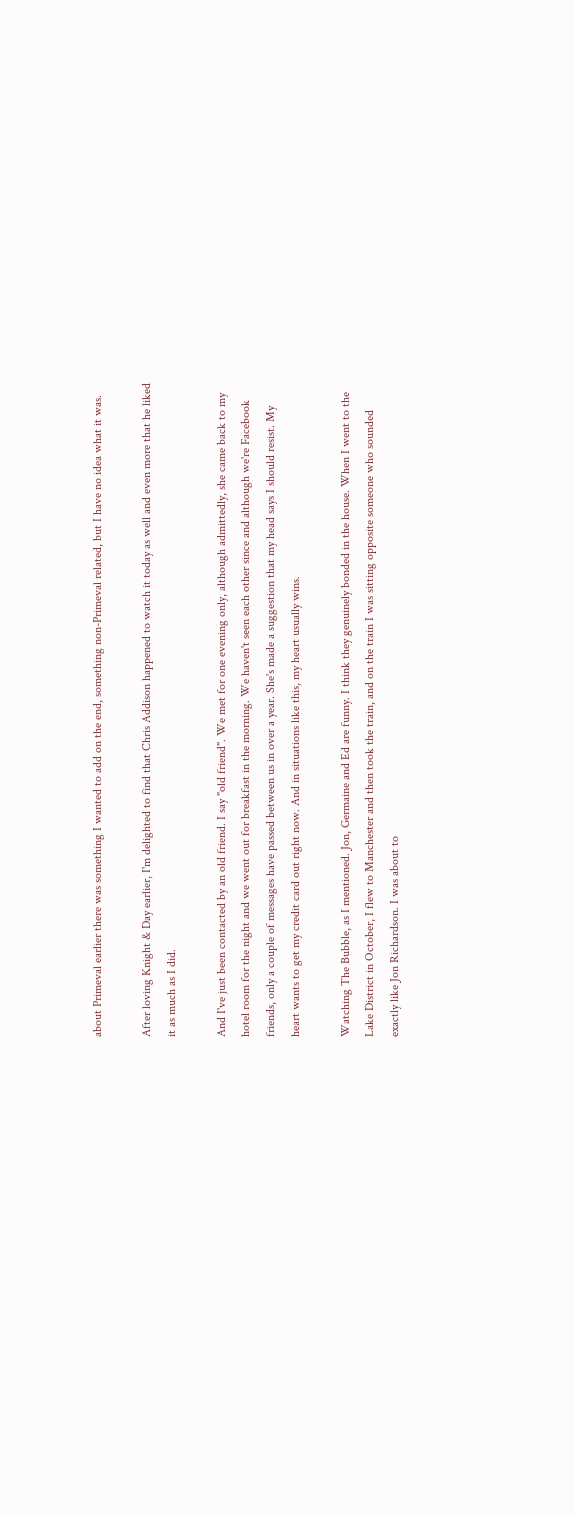about Primeval earlier there was something I wanted to add on the end, something non-Primeval related, but I have no idea what it was.

After loving Knight & Day earlier, I'm delighted to find that Chris Addison happened to watch it today as well and even more that he liked it as much as I did.

And I've just been contacted by an old friend. I say "old friend". We met for one evening only, although admittedly, she came back to my hotel room for the night and we went out for breakfast in the morning. We haven't seen each other since and although we're Facebook friends, only a couple of messages have passed between us in over a year. She's made a suggestion that my head says I should resist. My heart wants to get my credit card out right now. And in situations like this, my heart usually wins.

Watching The Bubble, as I mentioned. Jon, Germaine and Ed are funny. I think they genuinely bonded in the house. When I went to the Lake District in October, I flew to Manchester and then took the train, and on the train I was sitting opposite someone who sounded exactly like Jon Richardson. I was about to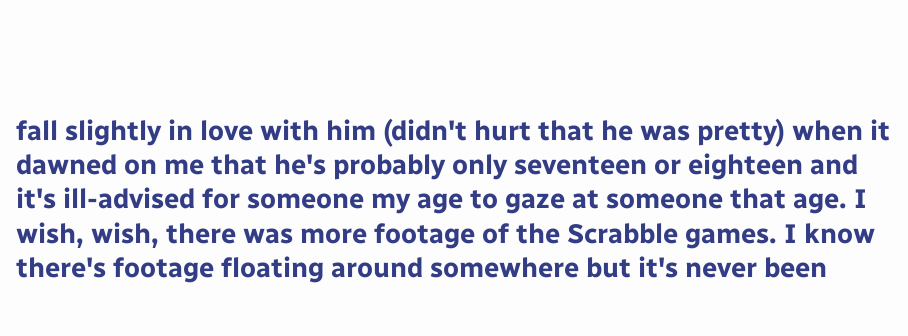fall slightly in love with him (didn't hurt that he was pretty) when it dawned on me that he's probably only seventeen or eighteen and it's ill-advised for someone my age to gaze at someone that age. I wish, wish, there was more footage of the Scrabble games. I know there's footage floating around somewhere but it's never been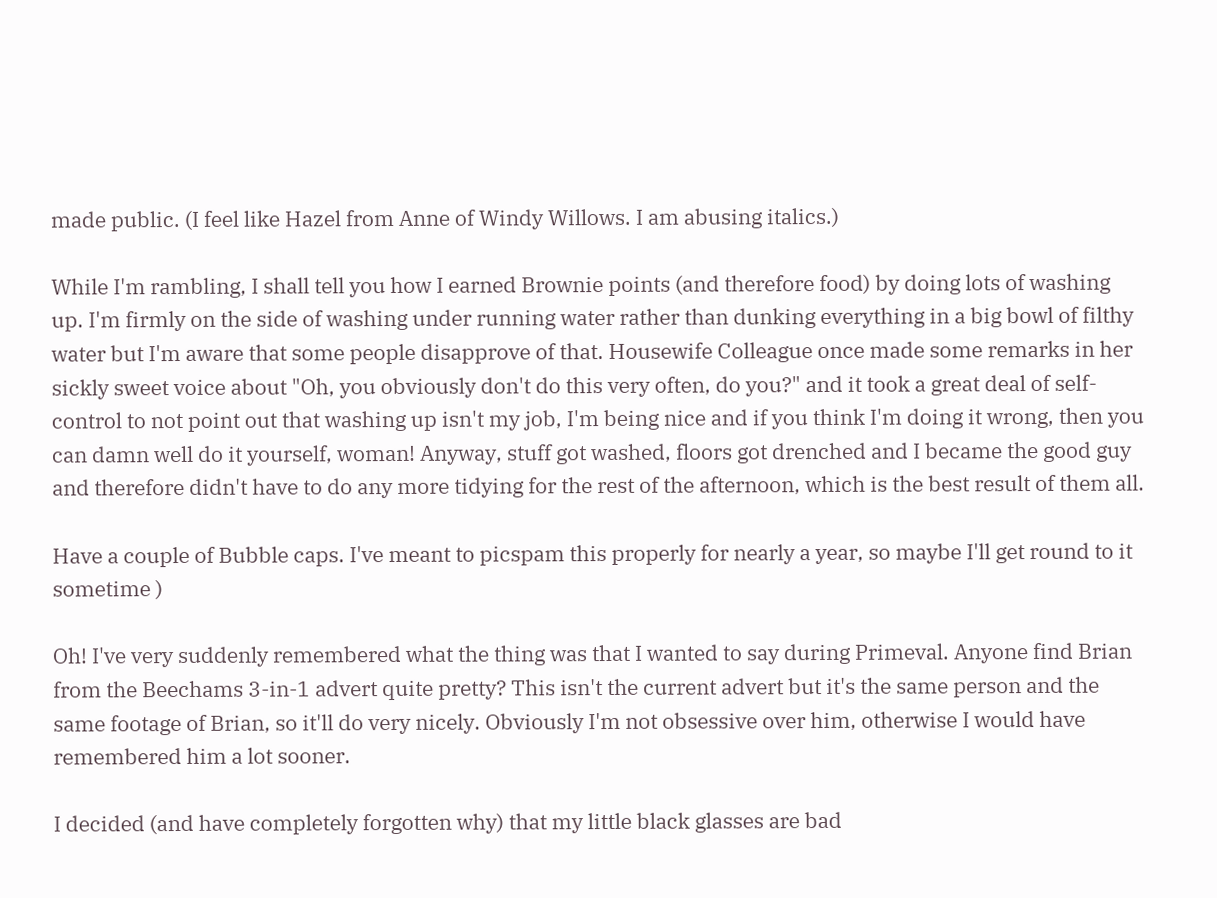made public. (I feel like Hazel from Anne of Windy Willows. I am abusing italics.)

While I'm rambling, I shall tell you how I earned Brownie points (and therefore food) by doing lots of washing up. I'm firmly on the side of washing under running water rather than dunking everything in a big bowl of filthy water but I'm aware that some people disapprove of that. Housewife Colleague once made some remarks in her sickly sweet voice about "Oh, you obviously don't do this very often, do you?" and it took a great deal of self-control to not point out that washing up isn't my job, I'm being nice and if you think I'm doing it wrong, then you can damn well do it yourself, woman! Anyway, stuff got washed, floors got drenched and I became the good guy and therefore didn't have to do any more tidying for the rest of the afternoon, which is the best result of them all.

Have a couple of Bubble caps. I've meant to picspam this properly for nearly a year, so maybe I'll get round to it sometime )

Oh! I've very suddenly remembered what the thing was that I wanted to say during Primeval. Anyone find Brian from the Beechams 3-in-1 advert quite pretty? This isn't the current advert but it's the same person and the same footage of Brian, so it'll do very nicely. Obviously I'm not obsessive over him, otherwise I would have remembered him a lot sooner.

I decided (and have completely forgotten why) that my little black glasses are bad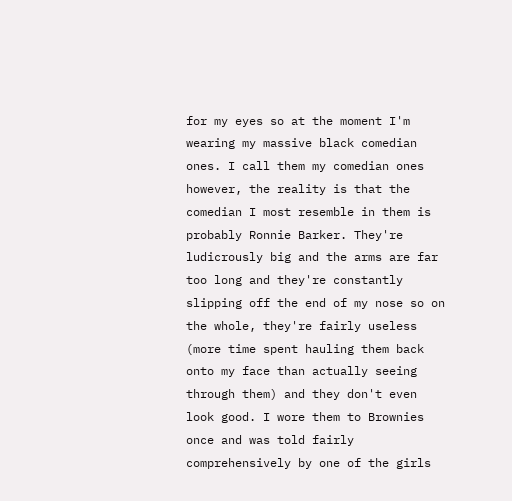for my eyes so at the moment I'm wearing my massive black comedian ones. I call them my comedian ones however, the reality is that the comedian I most resemble in them is probably Ronnie Barker. They're ludicrously big and the arms are far too long and they're constantly slipping off the end of my nose so on the whole, they're fairly useless (more time spent hauling them back onto my face than actually seeing through them) and they don't even look good. I wore them to Brownies once and was told fairly comprehensively by one of the girls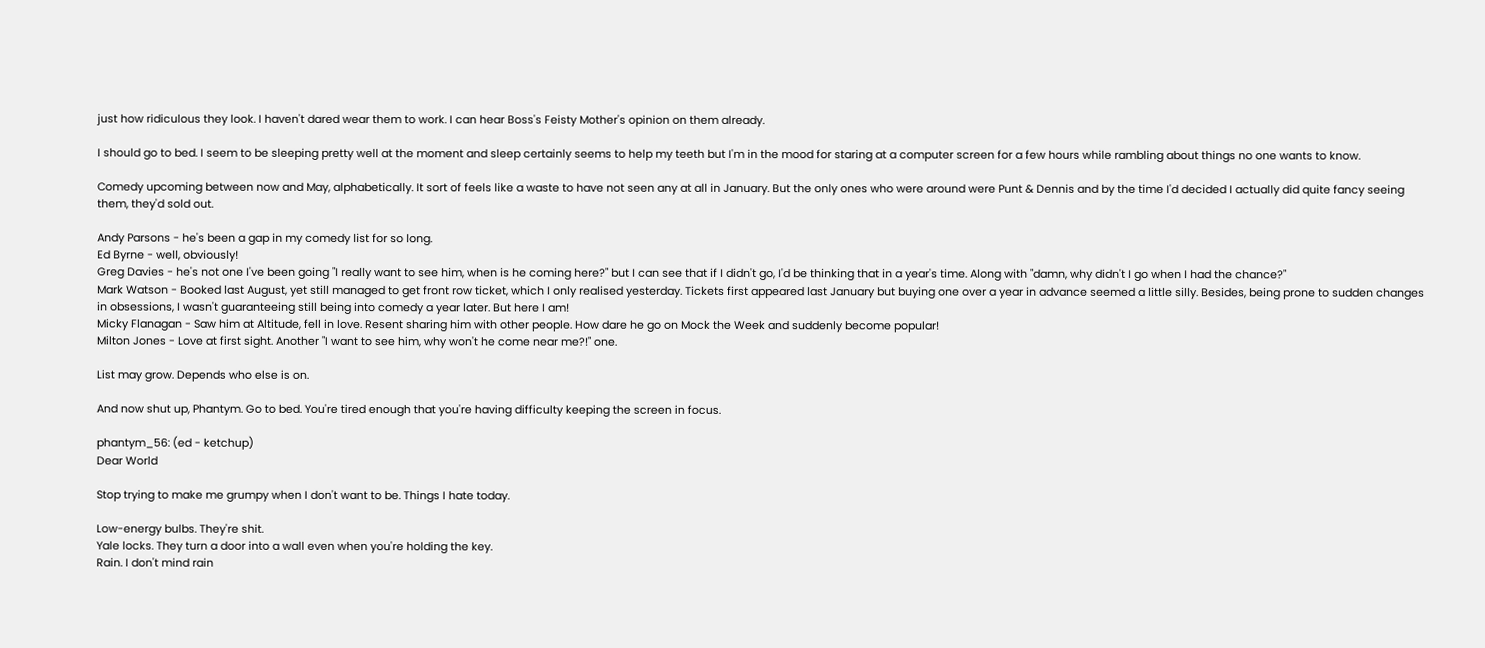just how ridiculous they look. I haven't dared wear them to work. I can hear Boss's Feisty Mother's opinion on them already.

I should go to bed. I seem to be sleeping pretty well at the moment and sleep certainly seems to help my teeth but I'm in the mood for staring at a computer screen for a few hours while rambling about things no one wants to know.

Comedy upcoming between now and May, alphabetically. It sort of feels like a waste to have not seen any at all in January. But the only ones who were around were Punt & Dennis and by the time I'd decided I actually did quite fancy seeing them, they'd sold out.

Andy Parsons - he's been a gap in my comedy list for so long.
Ed Byrne - well, obviously!
Greg Davies - he's not one I've been going "I really want to see him, when is he coming here?" but I can see that if I didn't go, I'd be thinking that in a year's time. Along with "damn, why didn't I go when I had the chance?"
Mark Watson - Booked last August, yet still managed to get front row ticket, which I only realised yesterday. Tickets first appeared last January but buying one over a year in advance seemed a little silly. Besides, being prone to sudden changes in obsessions, I wasn't guaranteeing still being into comedy a year later. But here I am!
Micky Flanagan - Saw him at Altitude, fell in love. Resent sharing him with other people. How dare he go on Mock the Week and suddenly become popular!
Milton Jones - Love at first sight. Another "I want to see him, why won't he come near me?!" one.

List may grow. Depends who else is on.

And now shut up, Phantym. Go to bed. You're tired enough that you're having difficulty keeping the screen in focus.

phantym_56: (ed - ketchup)
Dear World

Stop trying to make me grumpy when I don't want to be. Things I hate today.

Low-energy bulbs. They're shit.
Yale locks. They turn a door into a wall even when you're holding the key.
Rain. I don't mind rain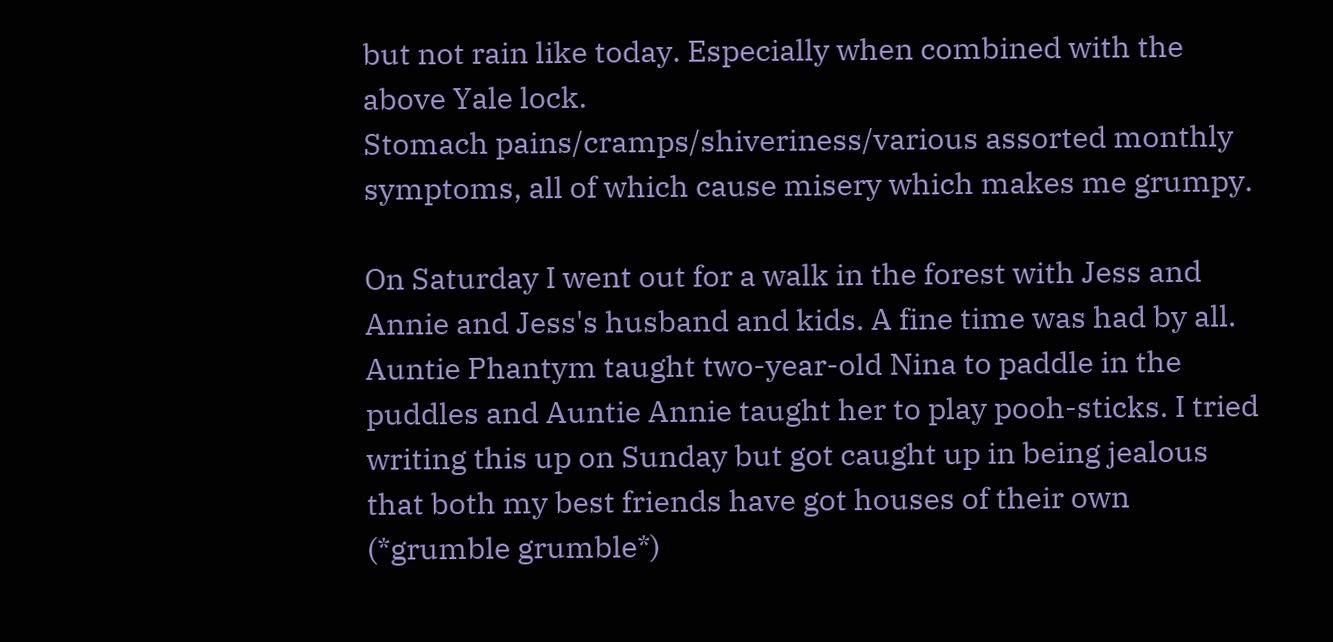but not rain like today. Especially when combined with the above Yale lock.
Stomach pains/cramps/shiveriness/various assorted monthly symptoms, all of which cause misery which makes me grumpy.

On Saturday I went out for a walk in the forest with Jess and Annie and Jess's husband and kids. A fine time was had by all. Auntie Phantym taught two-year-old Nina to paddle in the puddles and Auntie Annie taught her to play pooh-sticks. I tried writing this up on Sunday but got caught up in being jealous that both my best friends have got houses of their own (*grumble grumble*)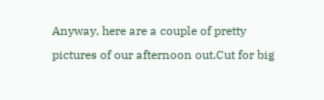Anyway, here are a couple of pretty pictures of our afternoon out.Cut for big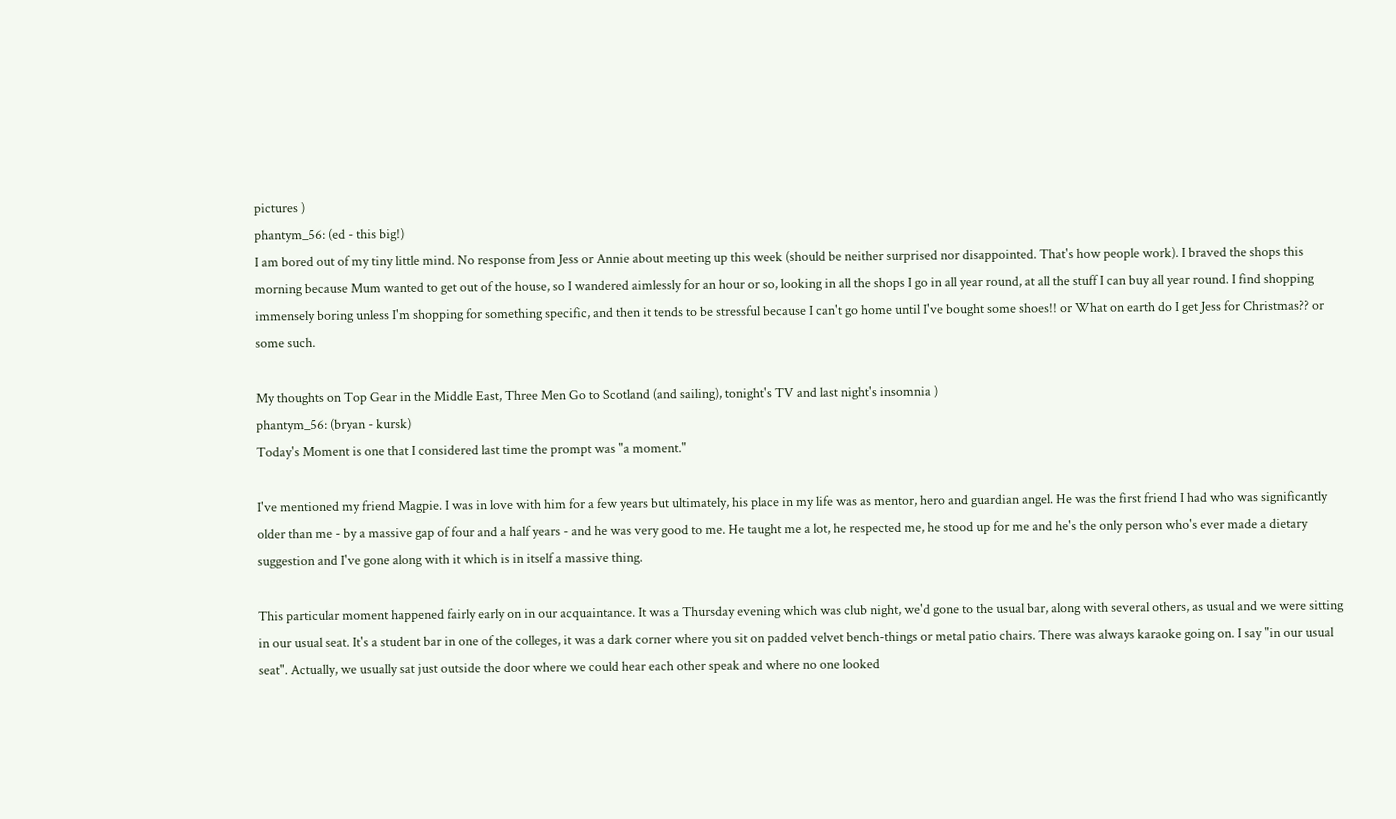pictures )
phantym_56: (ed - this big!)
I am bored out of my tiny little mind. No response from Jess or Annie about meeting up this week (should be neither surprised nor disappointed. That's how people work). I braved the shops this morning because Mum wanted to get out of the house, so I wandered aimlessly for an hour or so, looking in all the shops I go in all year round, at all the stuff I can buy all year round. I find shopping immensely boring unless I'm shopping for something specific, and then it tends to be stressful because I can't go home until I've bought some shoes!! or What on earth do I get Jess for Christmas?? or some such.

My thoughts on Top Gear in the Middle East, Three Men Go to Scotland (and sailing), tonight's TV and last night's insomnia )
phantym_56: (bryan - kursk)
Today's Moment is one that I considered last time the prompt was "a moment."

I've mentioned my friend Magpie. I was in love with him for a few years but ultimately, his place in my life was as mentor, hero and guardian angel. He was the first friend I had who was significantly older than me - by a massive gap of four and a half years - and he was very good to me. He taught me a lot, he respected me, he stood up for me and he's the only person who's ever made a dietary suggestion and I've gone along with it which is in itself a massive thing.

This particular moment happened fairly early on in our acquaintance. It was a Thursday evening which was club night, we'd gone to the usual bar, along with several others, as usual and we were sitting in our usual seat. It's a student bar in one of the colleges, it was a dark corner where you sit on padded velvet bench-things or metal patio chairs. There was always karaoke going on. I say "in our usual seat". Actually, we usually sat just outside the door where we could hear each other speak and where no one looked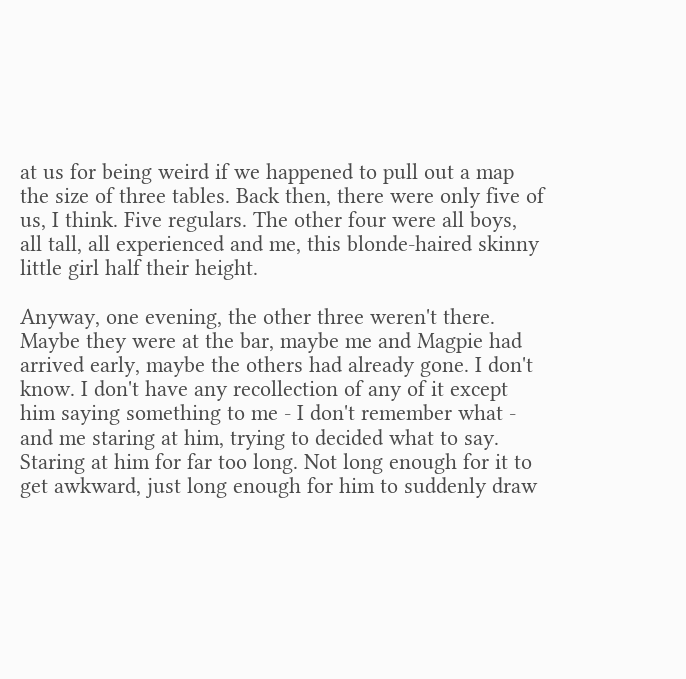at us for being weird if we happened to pull out a map the size of three tables. Back then, there were only five of us, I think. Five regulars. The other four were all boys, all tall, all experienced and me, this blonde-haired skinny little girl half their height.

Anyway, one evening, the other three weren't there. Maybe they were at the bar, maybe me and Magpie had arrived early, maybe the others had already gone. I don't know. I don't have any recollection of any of it except him saying something to me - I don't remember what - and me staring at him, trying to decided what to say. Staring at him for far too long. Not long enough for it to get awkward, just long enough for him to suddenly draw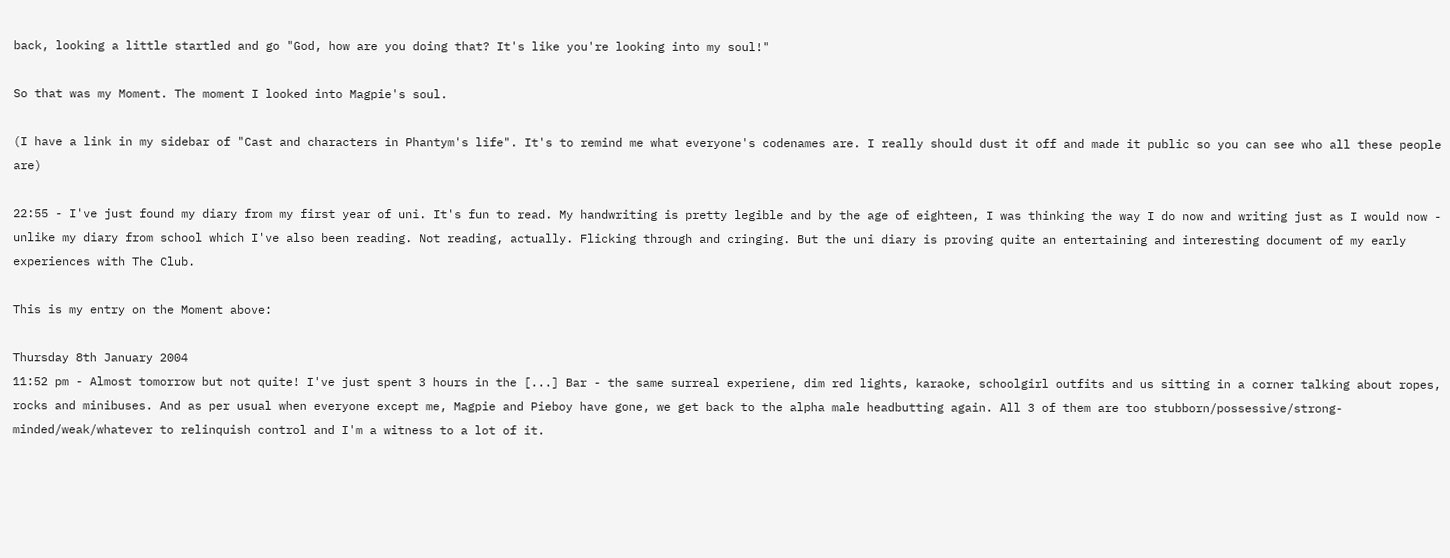back, looking a little startled and go "God, how are you doing that? It's like you're looking into my soul!"

So that was my Moment. The moment I looked into Magpie's soul.

(I have a link in my sidebar of "Cast and characters in Phantym's life". It's to remind me what everyone's codenames are. I really should dust it off and made it public so you can see who all these people are)

22:55 - I've just found my diary from my first year of uni. It's fun to read. My handwriting is pretty legible and by the age of eighteen, I was thinking the way I do now and writing just as I would now - unlike my diary from school which I've also been reading. Not reading, actually. Flicking through and cringing. But the uni diary is proving quite an entertaining and interesting document of my early experiences with The Club.

This is my entry on the Moment above:

Thursday 8th January 2004
11:52 pm - Almost tomorrow but not quite! I've just spent 3 hours in the [...] Bar - the same surreal experiene, dim red lights, karaoke, schoolgirl outfits and us sitting in a corner talking about ropes, rocks and minibuses. And as per usual when everyone except me, Magpie and Pieboy have gone, we get back to the alpha male headbutting again. All 3 of them are too stubborn/possessive/strong-minded/weak/whatever to relinquish control and I'm a witness to a lot of it.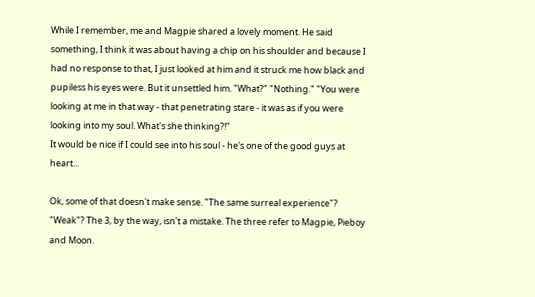While I remember, me and Magpie shared a lovely moment. He said something, I think it was about having a chip on his shoulder and because I had no response to that, I just looked at him and it struck me how black and pupiless his eyes were. But it unsettled him. "What?" "Nothing." "You were looking at me in that way - that penetrating stare - it was as if you were looking into my soul. What's she thinking?!"
It would be nice if I could see into his soul - he's one of the good guys at heart...

Ok, some of that doesn't make sense. "The same surreal experience"? "Weak"? The 3, by the way, isn't a mistake. The three refer to Magpie, Pieboy and Moon.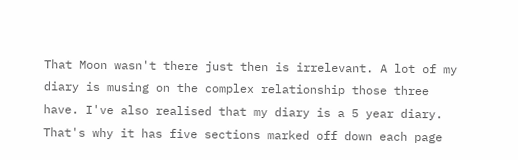That Moon wasn't there just then is irrelevant. A lot of my diary is musing on the complex relationship those three have. I've also realised that my diary is a 5 year diary. That's why it has five sections marked off down each page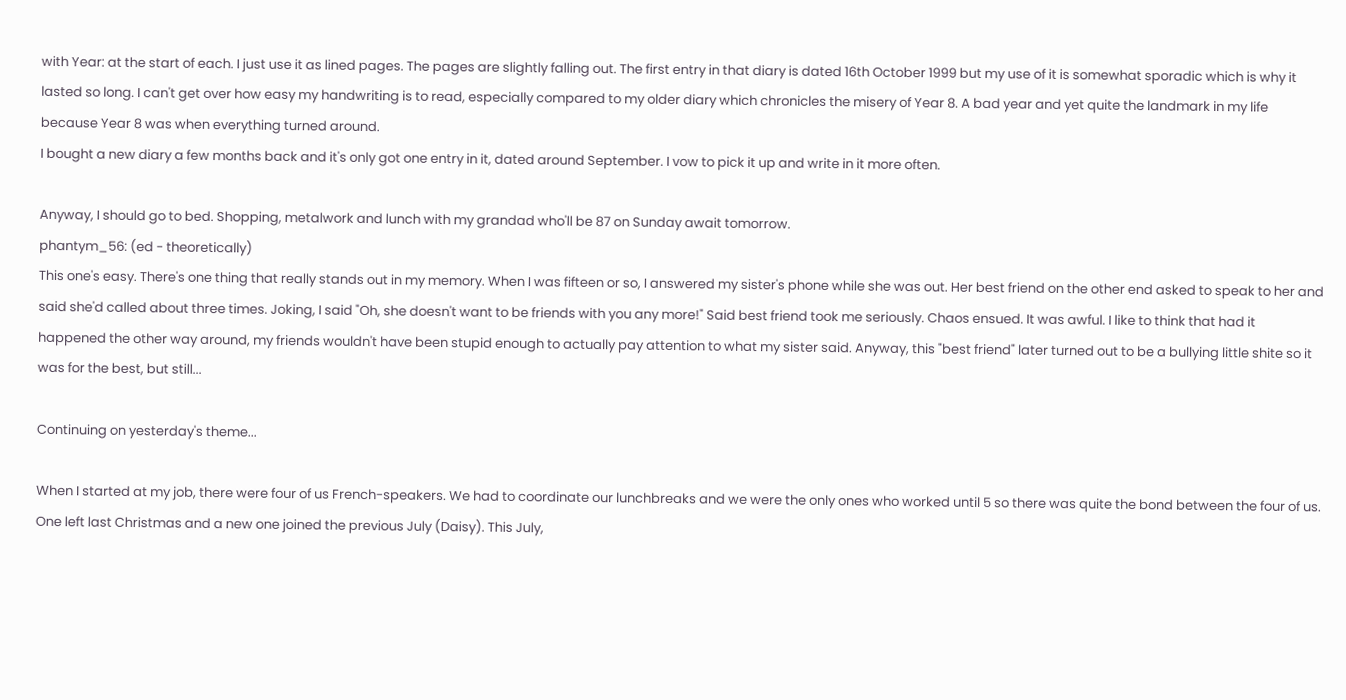with Year: at the start of each. I just use it as lined pages. The pages are slightly falling out. The first entry in that diary is dated 16th October 1999 but my use of it is somewhat sporadic which is why it lasted so long. I can't get over how easy my handwriting is to read, especially compared to my older diary which chronicles the misery of Year 8. A bad year and yet quite the landmark in my life because Year 8 was when everything turned around.
I bought a new diary a few months back and it's only got one entry in it, dated around September. I vow to pick it up and write in it more often.

Anyway, I should go to bed. Shopping, metalwork and lunch with my grandad who'll be 87 on Sunday await tomorrow.
phantym_56: (ed - theoretically)
This one's easy. There's one thing that really stands out in my memory. When I was fifteen or so, I answered my sister's phone while she was out. Her best friend on the other end asked to speak to her and said she'd called about three times. Joking, I said "Oh, she doesn't want to be friends with you any more!" Said best friend took me seriously. Chaos ensued. It was awful. I like to think that had it happened the other way around, my friends wouldn't have been stupid enough to actually pay attention to what my sister said. Anyway, this "best friend" later turned out to be a bullying little shite so it was for the best, but still...

Continuing on yesterday's theme...

When I started at my job, there were four of us French-speakers. We had to coordinate our lunchbreaks and we were the only ones who worked until 5 so there was quite the bond between the four of us. One left last Christmas and a new one joined the previous July (Daisy). This July,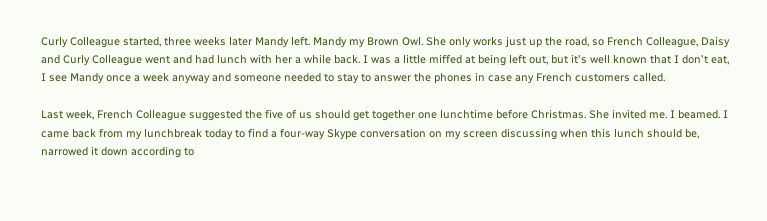Curly Colleague started, three weeks later Mandy left. Mandy my Brown Owl. She only works just up the road, so French Colleague, Daisy and Curly Colleague went and had lunch with her a while back. I was a little miffed at being left out, but it's well known that I don't eat, I see Mandy once a week anyway and someone needed to stay to answer the phones in case any French customers called.

Last week, French Colleague suggested the five of us should get together one lunchtime before Christmas. She invited me. I beamed. I came back from my lunchbreak today to find a four-way Skype conversation on my screen discussing when this lunch should be, narrowed it down according to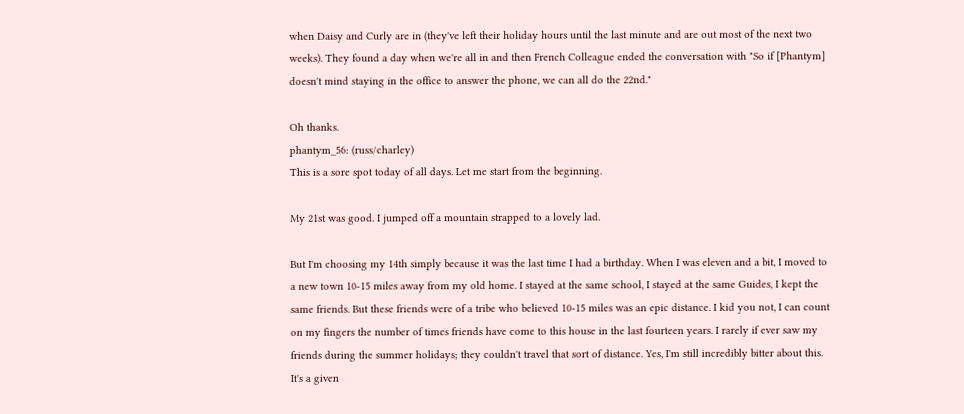when Daisy and Curly are in (they've left their holiday hours until the last minute and are out most of the next two weeks). They found a day when we're all in and then French Colleague ended the conversation with "So if [Phantym] doesn't mind staying in the office to answer the phone, we can all do the 22nd."

Oh thanks.
phantym_56: (russ/charley)
This is a sore spot today of all days. Let me start from the beginning.

My 21st was good. I jumped off a mountain strapped to a lovely lad.

But I'm choosing my 14th simply because it was the last time I had a birthday. When I was eleven and a bit, I moved to a new town 10-15 miles away from my old home. I stayed at the same school, I stayed at the same Guides, I kept the same friends. But these friends were of a tribe who believed 10-15 miles was an epic distance. I kid you not, I can count on my fingers the number of times friends have come to this house in the last fourteen years. I rarely if ever saw my friends during the summer holidays; they couldn't travel that sort of distance. Yes, I'm still incredibly bitter about this. It's a given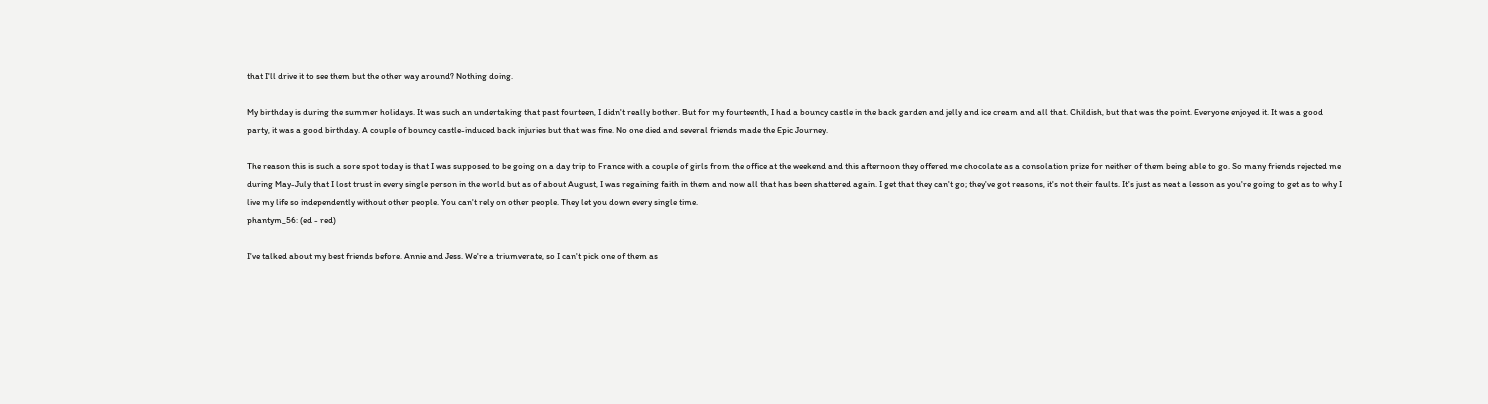that I'll drive it to see them but the other way around? Nothing doing.

My birthday is during the summer holidays. It was such an undertaking that past fourteen, I didn't really bother. But for my fourteenth, I had a bouncy castle in the back garden and jelly and ice cream and all that. Childish, but that was the point. Everyone enjoyed it. It was a good party, it was a good birthday. A couple of bouncy castle-induced back injuries but that was fine. No one died and several friends made the Epic Journey.

The reason this is such a sore spot today is that I was supposed to be going on a day trip to France with a couple of girls from the office at the weekend and this afternoon they offered me chocolate as a consolation prize for neither of them being able to go. So many friends rejected me during May-July that I lost trust in every single person in the world but as of about August, I was regaining faith in them and now all that has been shattered again. I get that they can't go; they've got reasons, it's not their faults. It's just as neat a lesson as you're going to get as to why I live my life so independently without other people. You can't rely on other people. They let you down every single time.
phantym_56: (ed - red)

I've talked about my best friends before. Annie and Jess. We're a triumverate, so I can't pick one of them as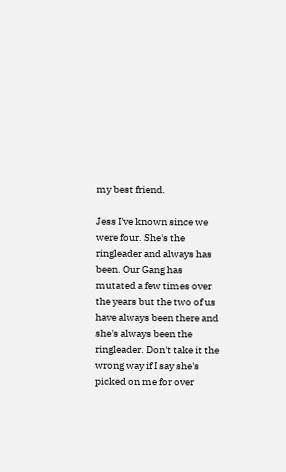my best friend.

Jess I've known since we were four. She's the ringleader and always has been. Our Gang has mutated a few times over the years but the two of us have always been there and she's always been the ringleader. Don't take it the wrong way if I say she's picked on me for over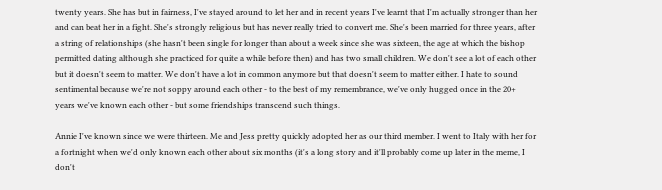twenty years. She has but in fairness, I've stayed around to let her and in recent years I've learnt that I'm actually stronger than her and can beat her in a fight. She's strongly religious but has never really tried to convert me. She's been married for three years, after a string of relationships (she hasn't been single for longer than about a week since she was sixteen, the age at which the bishop permitted dating although she practiced for quite a while before then) and has two small children. We don't see a lot of each other but it doesn't seem to matter. We don't have a lot in common anymore but that doesn't seem to matter either. I hate to sound sentimental because we're not soppy around each other - to the best of my remembrance, we've only hugged once in the 20+ years we've known each other - but some friendships transcend such things.

Annie I've known since we were thirteen. Me and Jess pretty quickly adopted her as our third member. I went to Italy with her for a fortnight when we'd only known each other about six months (it's a long story and it'll probably come up later in the meme, I don't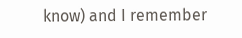know) and I remember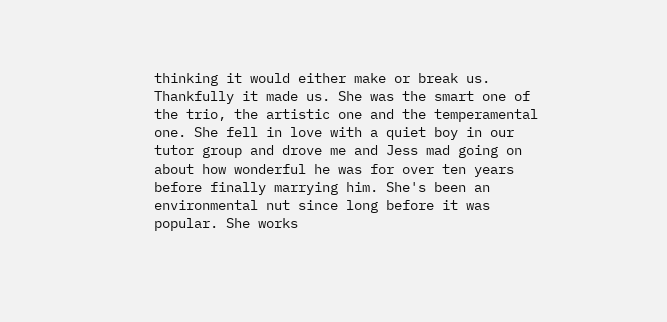thinking it would either make or break us. Thankfully it made us. She was the smart one of the trio, the artistic one and the temperamental one. She fell in love with a quiet boy in our tutor group and drove me and Jess mad going on about how wonderful he was for over ten years before finally marrying him. She's been an environmental nut since long before it was popular. She works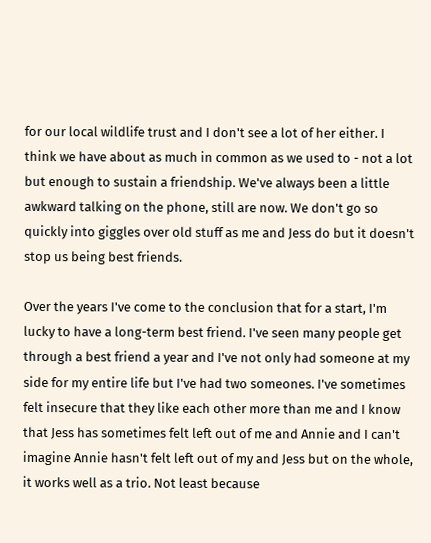for our local wildlife trust and I don't see a lot of her either. I think we have about as much in common as we used to - not a lot but enough to sustain a friendship. We've always been a little awkward talking on the phone, still are now. We don't go so quickly into giggles over old stuff as me and Jess do but it doesn't stop us being best friends.

Over the years I've come to the conclusion that for a start, I'm lucky to have a long-term best friend. I've seen many people get through a best friend a year and I've not only had someone at my side for my entire life but I've had two someones. I've sometimes felt insecure that they like each other more than me and I know that Jess has sometimes felt left out of me and Annie and I can't imagine Annie hasn't felt left out of my and Jess but on the whole, it works well as a trio. Not least because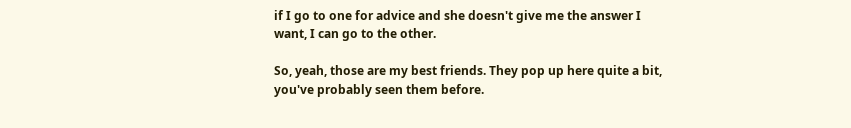if I go to one for advice and she doesn't give me the answer I want, I can go to the other.

So, yeah, those are my best friends. They pop up here quite a bit, you've probably seen them before.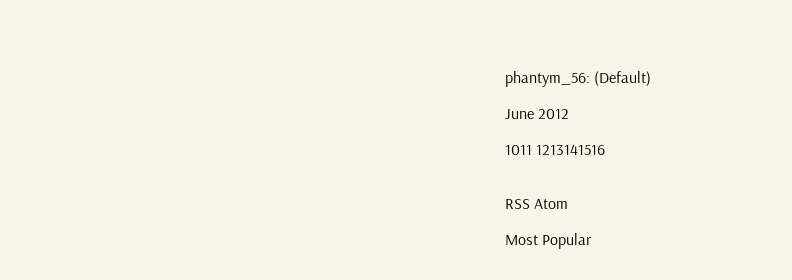phantym_56: (Default)

June 2012

1011 1213141516


RSS Atom

Most Popular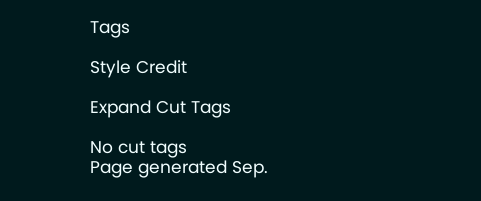Tags

Style Credit

Expand Cut Tags

No cut tags
Page generated Sep.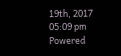19th, 2017 05:09 pm
Powered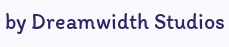by Dreamwidth Studios